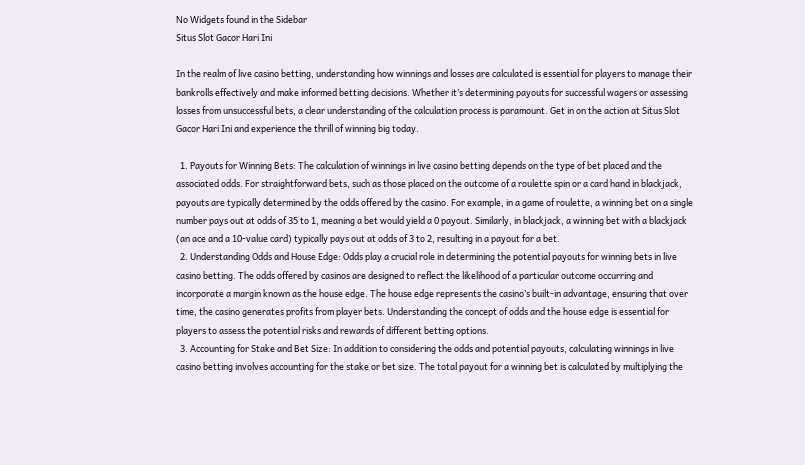No Widgets found in the Sidebar
Situs Slot Gacor Hari Ini

In the realm of live casino betting, understanding how winnings and losses are calculated is essential for players to manage their bankrolls effectively and make informed betting decisions. Whether it’s determining payouts for successful wagers or assessing losses from unsuccessful bets, a clear understanding of the calculation process is paramount. Get in on the action at Situs Slot Gacor Hari Ini and experience the thrill of winning big today.

  1. Payouts for Winning Bets: The calculation of winnings in live casino betting depends on the type of bet placed and the associated odds. For straightforward bets, such as those placed on the outcome of a roulette spin or a card hand in blackjack, payouts are typically determined by the odds offered by the casino. For example, in a game of roulette, a winning bet on a single number pays out at odds of 35 to 1, meaning a bet would yield a 0 payout. Similarly, in blackjack, a winning bet with a blackjack (an ace and a 10-value card) typically pays out at odds of 3 to 2, resulting in a payout for a bet.
  2. Understanding Odds and House Edge: Odds play a crucial role in determining the potential payouts for winning bets in live casino betting. The odds offered by casinos are designed to reflect the likelihood of a particular outcome occurring and incorporate a margin known as the house edge. The house edge represents the casino’s built-in advantage, ensuring that over time, the casino generates profits from player bets. Understanding the concept of odds and the house edge is essential for players to assess the potential risks and rewards of different betting options.
  3. Accounting for Stake and Bet Size: In addition to considering the odds and potential payouts, calculating winnings in live casino betting involves accounting for the stake or bet size. The total payout for a winning bet is calculated by multiplying the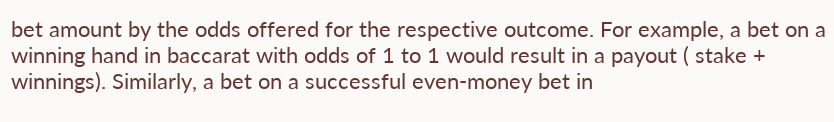bet amount by the odds offered for the respective outcome. For example, a bet on a winning hand in baccarat with odds of 1 to 1 would result in a payout ( stake + winnings). Similarly, a bet on a successful even-money bet in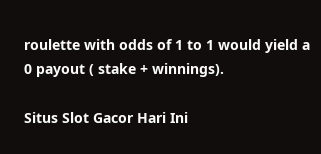roulette with odds of 1 to 1 would yield a 0 payout ( stake + winnings).

Situs Slot Gacor Hari Ini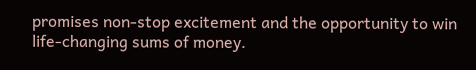promises non-stop excitement and the opportunity to win life-changing sums of money.